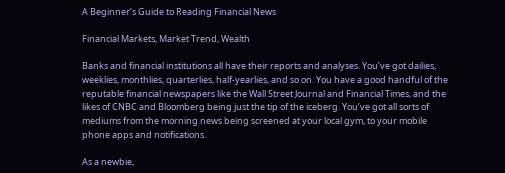A Beginner’s Guide to Reading Financial News

Financial Markets, Market Trend, Wealth

Banks and financial institutions all have their reports and analyses. You’ve got dailies, weeklies, monthlies, quarterlies, half-yearlies, and so on. You have a good handful of the reputable financial newspapers like the Wall Street Journal and Financial Times, and the likes of CNBC and Bloomberg being just the tip of the iceberg. You’ve got all sorts of mediums from the morning news being screened at your local gym, to your mobile phone apps and notifications.

As a newbie,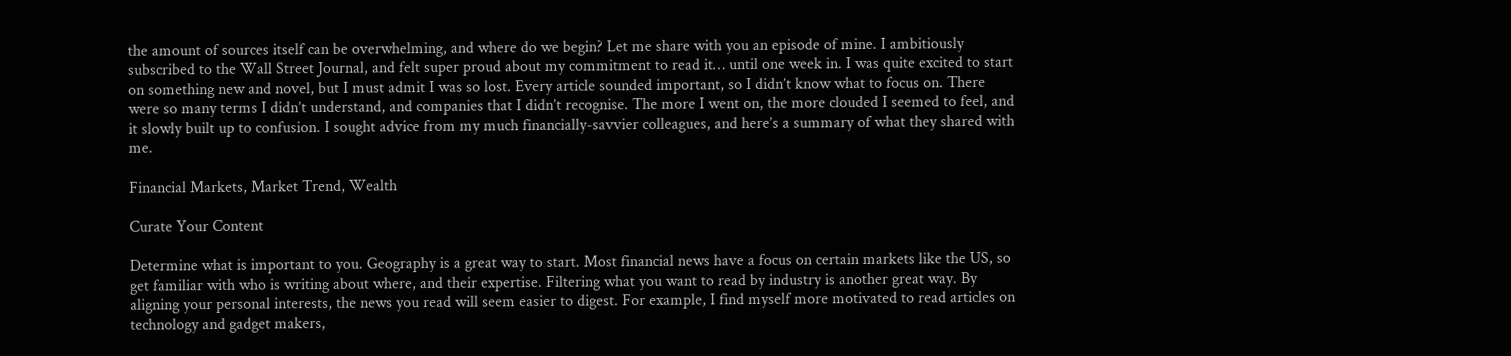the amount of sources itself can be overwhelming, and where do we begin? Let me share with you an episode of mine. I ambitiously subscribed to the Wall Street Journal, and felt super proud about my commitment to read it… until one week in. I was quite excited to start on something new and novel, but I must admit I was so lost. Every article sounded important, so I didn’t know what to focus on. There were so many terms I didn’t understand, and companies that I didn’t recognise. The more I went on, the more clouded I seemed to feel, and it slowly built up to confusion. I sought advice from my much financially-savvier colleagues, and here’s a summary of what they shared with me.

Financial Markets, Market Trend, Wealth

Curate Your Content

Determine what is important to you. Geography is a great way to start. Most financial news have a focus on certain markets like the US, so get familiar with who is writing about where, and their expertise. Filtering what you want to read by industry is another great way. By aligning your personal interests, the news you read will seem easier to digest. For example, I find myself more motivated to read articles on technology and gadget makers,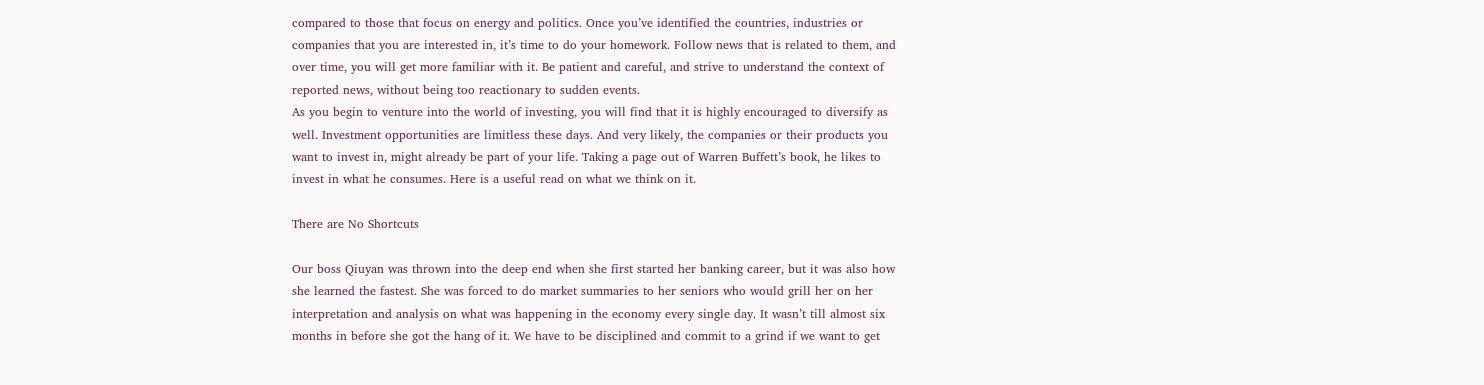compared to those that focus on energy and politics. Once you’ve identified the countries, industries or companies that you are interested in, it’s time to do your homework. Follow news that is related to them, and over time, you will get more familiar with it. Be patient and careful, and strive to understand the context of reported news, without being too reactionary to sudden events.
As you begin to venture into the world of investing, you will find that it is highly encouraged to diversify as well. Investment opportunities are limitless these days. And very likely, the companies or their products you want to invest in, might already be part of your life. Taking a page out of Warren Buffett’s book, he likes to invest in what he consumes. Here is a useful read on what we think on it.

There are No Shortcuts

Our boss Qiuyan was thrown into the deep end when she first started her banking career, but it was also how she learned the fastest. She was forced to do market summaries to her seniors who would grill her on her interpretation and analysis on what was happening in the economy every single day. It wasn’t till almost six months in before she got the hang of it. We have to be disciplined and commit to a grind if we want to get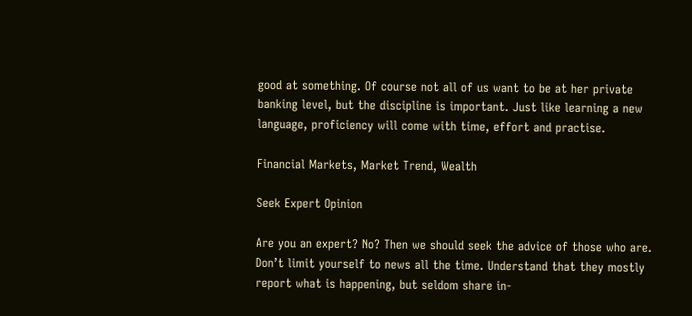good at something. Of course not all of us want to be at her private banking level, but the discipline is important. Just like learning a new language, proficiency will come with time, effort and practise.

Financial Markets, Market Trend, Wealth

Seek Expert Opinion

Are you an expert? No? Then we should seek the advice of those who are. Don’t limit yourself to news all the time. Understand that they mostly report what is happening, but seldom share in-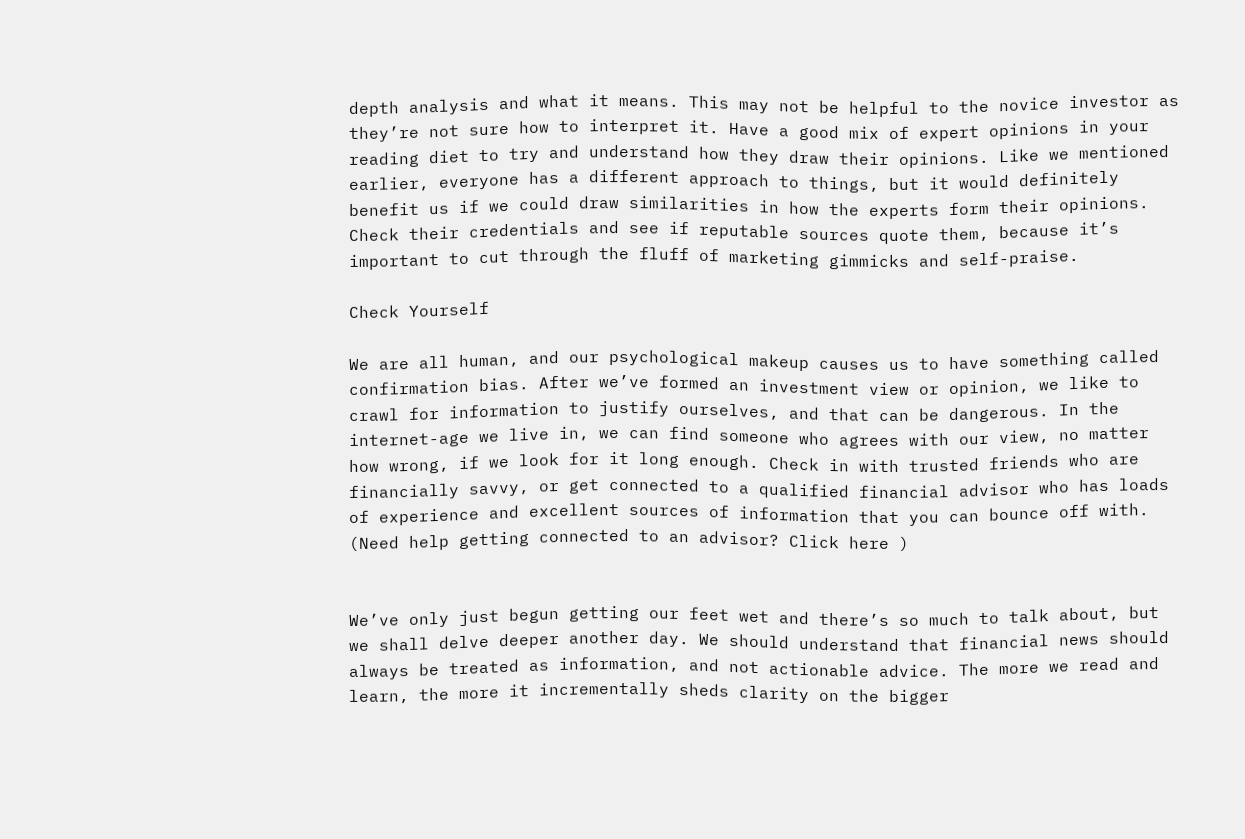depth analysis and what it means. This may not be helpful to the novice investor as they’re not sure how to interpret it. Have a good mix of expert opinions in your reading diet to try and understand how they draw their opinions. Like we mentioned earlier, everyone has a different approach to things, but it would definitely benefit us if we could draw similarities in how the experts form their opinions. Check their credentials and see if reputable sources quote them, because it’s important to cut through the fluff of marketing gimmicks and self-praise.

Check Yourself

We are all human, and our psychological makeup causes us to have something called confirmation bias. After we’ve formed an investment view or opinion, we like to crawl for information to justify ourselves, and that can be dangerous. In the internet-age we live in, we can find someone who agrees with our view, no matter how wrong, if we look for it long enough. Check in with trusted friends who are financially savvy, or get connected to a qualified financial advisor who has loads of experience and excellent sources of information that you can bounce off with. (Need help getting connected to an advisor? Click here )


We’ve only just begun getting our feet wet and there’s so much to talk about, but we shall delve deeper another day. We should understand that financial news should always be treated as information, and not actionable advice. The more we read and learn, the more it incrementally sheds clarity on the bigger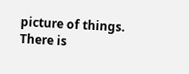picture of things.
There is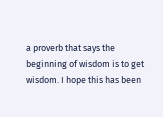a proverb that says the beginning of wisdom is to get wisdom. I hope this has been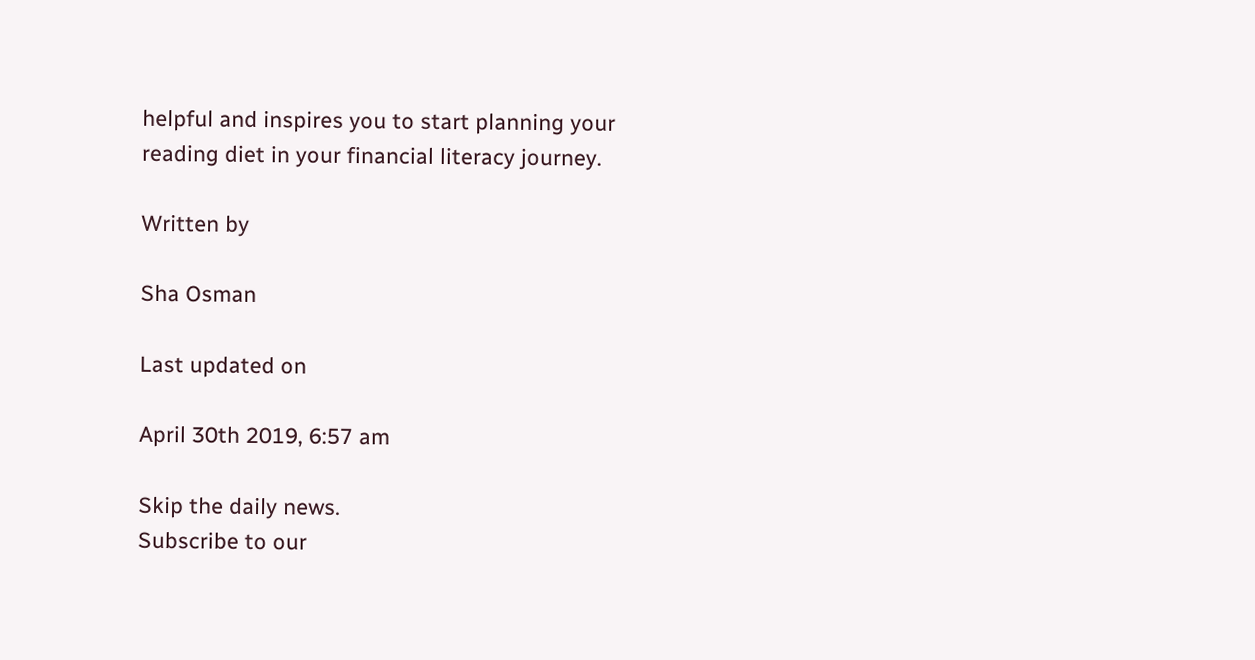helpful and inspires you to start planning your reading diet in your financial literacy journey.

Written by

Sha Osman

Last updated on

April 30th 2019, 6:57 am

Skip the daily news.
Subscribe to our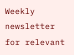Weekly newsletter for relevant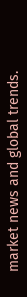market news and global trends.